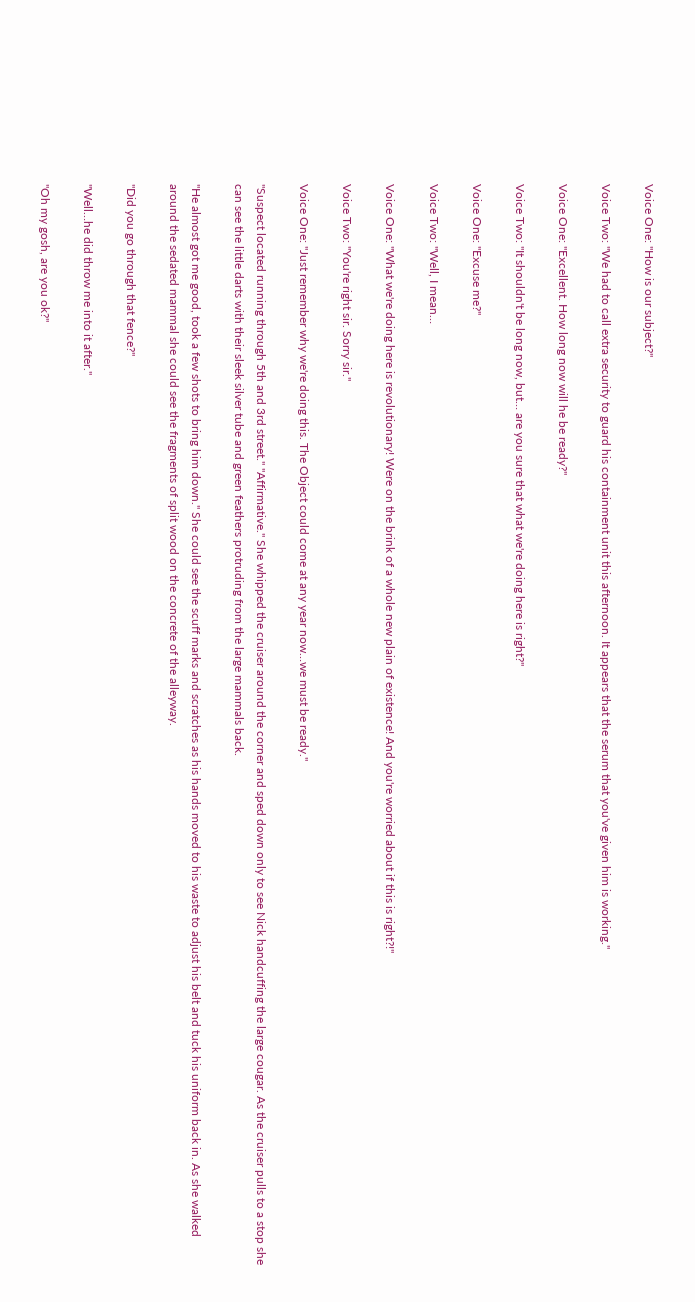Voice One: "How is our subject?"

Voice Two: "We had to call extra security to guard his containment unit this afternoon. It appears that the serum that you've given him is working."

Voice One: "Excellent. How long now will he be ready?"

Voice Two: "It shouldn't be long now, but… are you sure that what we're doing here is right?"

Voice One: "Excuse me?"

Voice Two: "Well, I mean…

Voice One: "What we're doing here is revolutionary! Were on the brink of a whole new plain of existence! And you're worried about if this is right?!"

Voice Two: "You're right sir. Sorry sir."

Voice One: "Just remember why we're doing this. The Object could come at any year now…we must be ready."

"Suspect located running through 5th and 3rd street." "Affirmative." She whipped the cruiser around the corner and sped down only to see Nick handcuffing the large cougar. As the cruiser pulls to a stop she can see the little darts with their sleek silver tube and green feathers protruding from the large mammals back.

"He almost got me good, took a few shots to bring him down." She could see the scuff marks and scratches as his hands moved to his waste to adjust his belt and tuck his uniform back in. As she walked around the sedated mammal she could see the fragments of split wood on the concrete of the alleyway.

"Did you go through that fence?"

"Well…he did throw me into it after."

"Oh my gosh, are you ok?"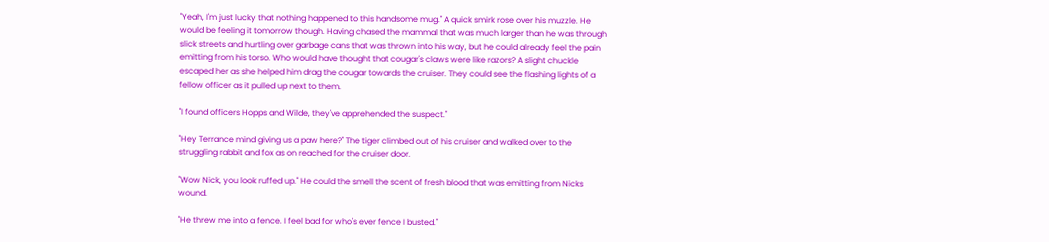"Yeah, I'm just lucky that nothing happened to this handsome mug." A quick smirk rose over his muzzle. He would be feeling it tomorrow though. Having chased the mammal that was much larger than he was through slick streets and hurtling over garbage cans that was thrown into his way, but he could already feel the pain emitting from his torso. Who would have thought that cougar's claws were like razors? A slight chuckle escaped her as she helped him drag the cougar towards the cruiser. They could see the flashing lights of a fellow officer as it pulled up next to them.

"I found officers Hopps and Wilde, they've apprehended the suspect."

"Hey Terrance mind giving us a paw here?" The tiger climbed out of his cruiser and walked over to the struggling rabbit and fox as on reached for the cruiser door.

"Wow Nick, you look ruffed up." He could the smell the scent of fresh blood that was emitting from Nicks wound.

"He threw me into a fence. I feel bad for who's ever fence I busted."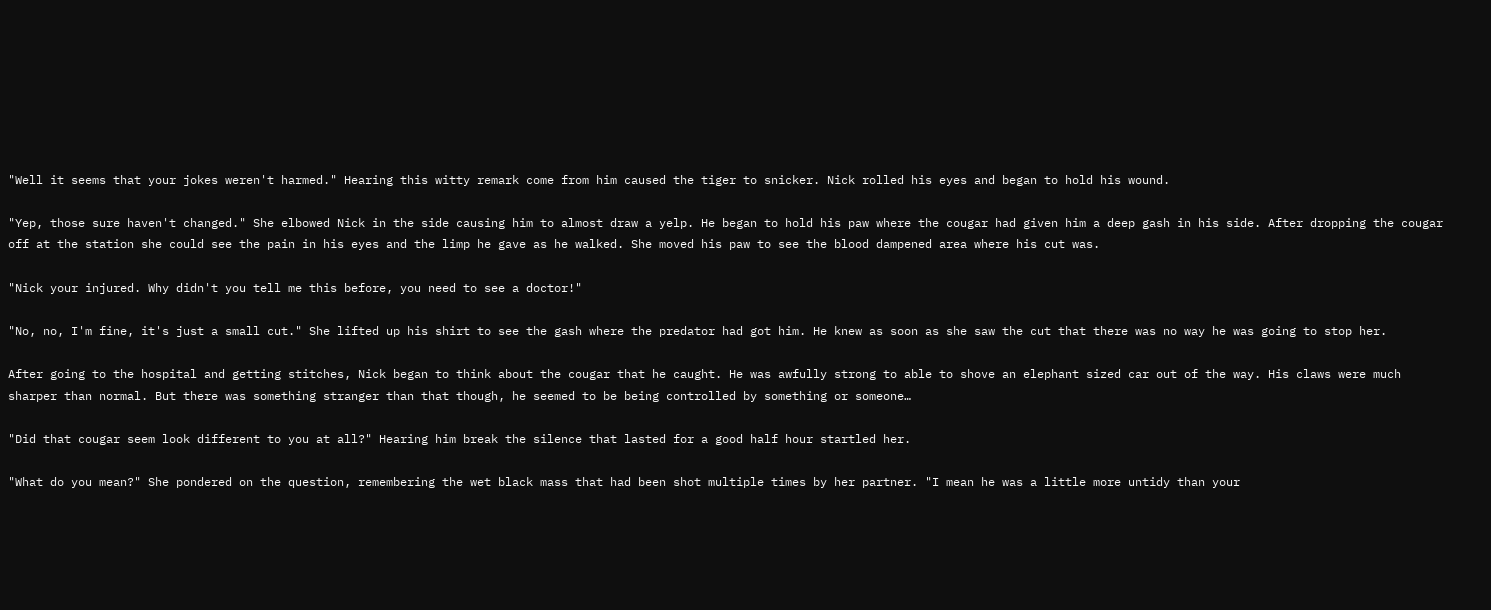"Well it seems that your jokes weren't harmed." Hearing this witty remark come from him caused the tiger to snicker. Nick rolled his eyes and began to hold his wound.

"Yep, those sure haven't changed." She elbowed Nick in the side causing him to almost draw a yelp. He began to hold his paw where the cougar had given him a deep gash in his side. After dropping the cougar off at the station she could see the pain in his eyes and the limp he gave as he walked. She moved his paw to see the blood dampened area where his cut was.

"Nick your injured. Why didn't you tell me this before, you need to see a doctor!"

"No, no, I'm fine, it's just a small cut." She lifted up his shirt to see the gash where the predator had got him. He knew as soon as she saw the cut that there was no way he was going to stop her.

After going to the hospital and getting stitches, Nick began to think about the cougar that he caught. He was awfully strong to able to shove an elephant sized car out of the way. His claws were much sharper than normal. But there was something stranger than that though, he seemed to be being controlled by something or someone…

"Did that cougar seem look different to you at all?" Hearing him break the silence that lasted for a good half hour startled her.

"What do you mean?" She pondered on the question, remembering the wet black mass that had been shot multiple times by her partner. "I mean he was a little more untidy than your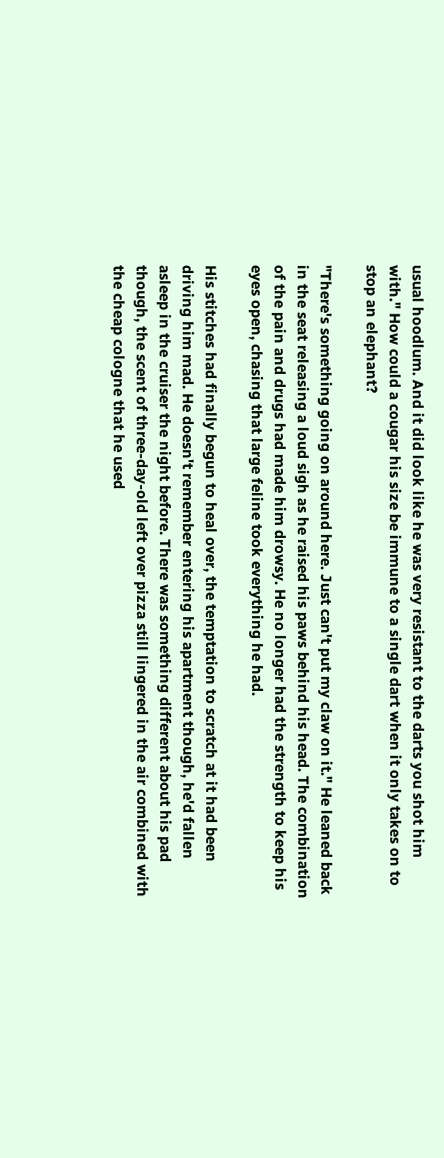usual hoodlum. And it did look like he was very resistant to the darts you shot him with." How could a cougar his size be immune to a single dart when it only takes on to stop an elephant?

"There's something going on around here. Just can't put my claw on it." He leaned back in the seat releasing a loud sigh as he raised his paws behind his head. The combination of the pain and drugs had made him drowsy. He no longer had the strength to keep his eyes open, chasing that large feline took everything he had.

His stitches had finally begun to heal over, the temptation to scratch at it had been driving him mad. He doesn't remember entering his apartment though, he'd fallen asleep in the cruiser the night before. There was something different about his pad though, the scent of three-day-old left over pizza still lingered in the air combined with the cheap cologne that he used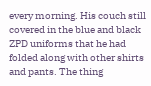every morning. His couch still covered in the blue and black ZPD uniforms that he had folded along with other shirts and pants. The thing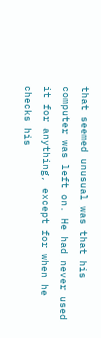that seemed unusual was that his computer was left on. He had never used it for anything, except for when he checks his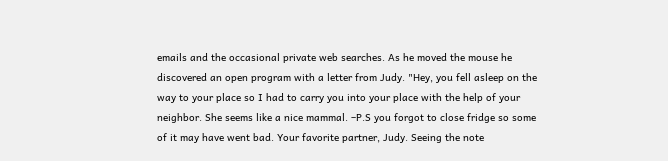emails and the occasional private web searches. As he moved the mouse he discovered an open program with a letter from Judy. "Hey, you fell asleep on the way to your place so I had to carry you into your place with the help of your neighbor. She seems like a nice mammal. –P.S you forgot to close fridge so some of it may have went bad. Your favorite partner, Judy. Seeing the note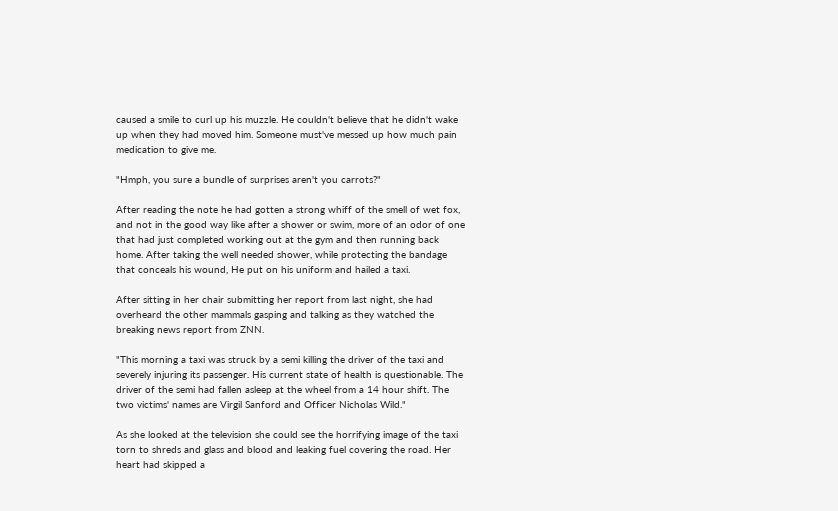caused a smile to curl up his muzzle. He couldn't believe that he didn't wake up when they had moved him. Someone must've messed up how much pain medication to give me.

"Hmph, you sure a bundle of surprises aren't you carrots?"

After reading the note he had gotten a strong whiff of the smell of wet fox, and not in the good way like after a shower or swim, more of an odor of one that had just completed working out at the gym and then running back home. After taking the well needed shower, while protecting the bandage that conceals his wound, He put on his uniform and hailed a taxi.

After sitting in her chair submitting her report from last night, she had overheard the other mammals gasping and talking as they watched the breaking news report from ZNN.

"This morning a taxi was struck by a semi killing the driver of the taxi and severely injuring its passenger. His current state of health is questionable. The driver of the semi had fallen asleep at the wheel from a 14 hour shift. The two victims' names are Virgil Sanford and Officer Nicholas Wild."

As she looked at the television she could see the horrifying image of the taxi torn to shreds and glass and blood and leaking fuel covering the road. Her heart had skipped a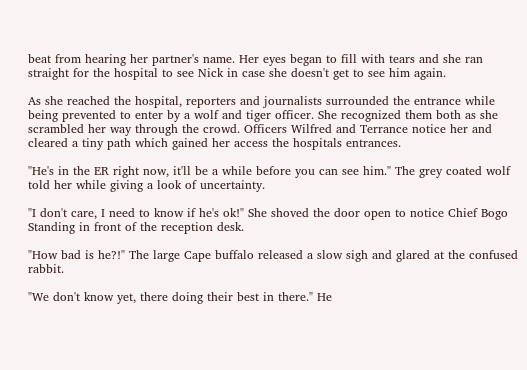beat from hearing her partner's name. Her eyes began to fill with tears and she ran straight for the hospital to see Nick in case she doesn't get to see him again.

As she reached the hospital, reporters and journalists surrounded the entrance while being prevented to enter by a wolf and tiger officer. She recognized them both as she scrambled her way through the crowd. Officers Wilfred and Terrance notice her and cleared a tiny path which gained her access the hospitals entrances.

"He's in the ER right now, it'll be a while before you can see him." The grey coated wolf told her while giving a look of uncertainty.

"I don't care, I need to know if he's ok!" She shoved the door open to notice Chief Bogo Standing in front of the reception desk.

"How bad is he?!" The large Cape buffalo released a slow sigh and glared at the confused rabbit.

"We don't know yet, there doing their best in there." He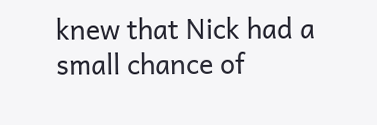knew that Nick had a small chance of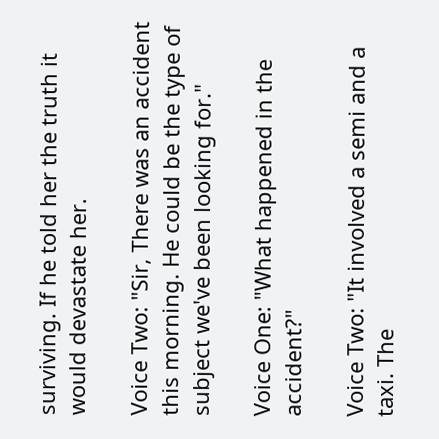surviving. If he told her the truth it would devastate her.

Voice Two: "Sir, There was an accident this morning. He could be the type of subject we've been looking for."

Voice One: "What happened in the accident?"

Voice Two: "It involved a semi and a taxi. The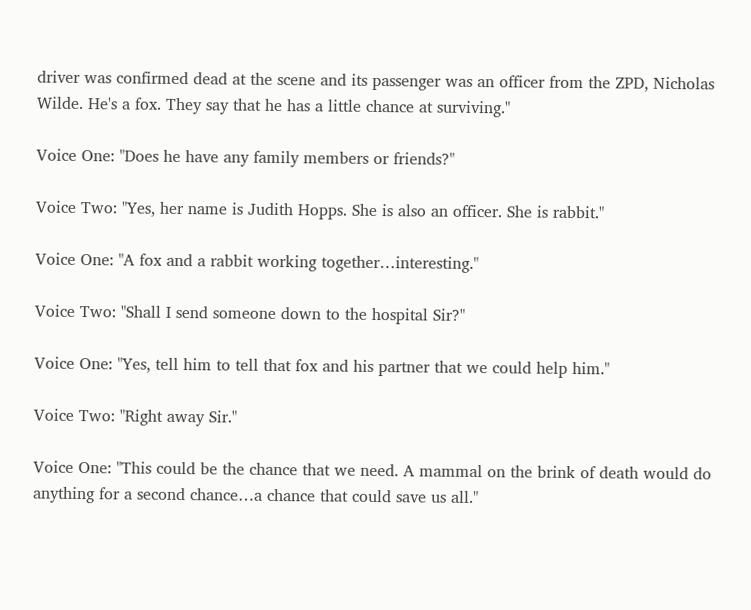driver was confirmed dead at the scene and its passenger was an officer from the ZPD, Nicholas Wilde. He's a fox. They say that he has a little chance at surviving."

Voice One: "Does he have any family members or friends?"

Voice Two: "Yes, her name is Judith Hopps. She is also an officer. She is rabbit."

Voice One: "A fox and a rabbit working together…interesting."

Voice Two: "Shall I send someone down to the hospital Sir?"

Voice One: "Yes, tell him to tell that fox and his partner that we could help him."

Voice Two: "Right away Sir."

Voice One: "This could be the chance that we need. A mammal on the brink of death would do anything for a second chance…a chance that could save us all."